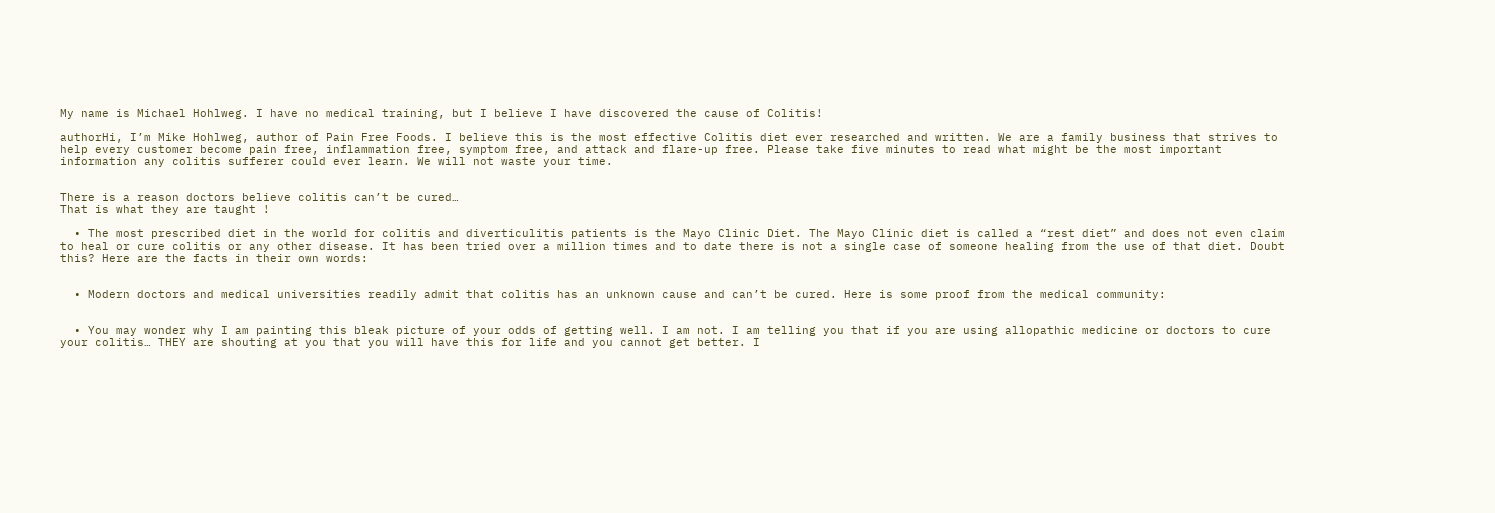My name is Michael Hohlweg. I have no medical training, but I believe I have discovered the cause of Colitis!

authorHi, I’m Mike Hohlweg, author of Pain Free Foods. I believe this is the most effective Colitis diet ever researched and written. We are a family business that strives to help every customer become pain free, inflammation free, symptom free, and attack and flare-up free. Please take five minutes to read what might be the most important information any colitis sufferer could ever learn. We will not waste your time.


There is a reason doctors believe colitis can’t be cured…
That is what they are taught !

  • The most prescribed diet in the world for colitis and diverticulitis patients is the Mayo Clinic Diet. The Mayo Clinic diet is called a “rest diet” and does not even claim to heal or cure colitis or any other disease. It has been tried over a million times and to date there is not a single case of someone healing from the use of that diet. Doubt this? Here are the facts in their own words:


  • Modern doctors and medical universities readily admit that colitis has an unknown cause and can’t be cured. Here is some proof from the medical community:


  • You may wonder why I am painting this bleak picture of your odds of getting well. I am not. I am telling you that if you are using allopathic medicine or doctors to cure your colitis… THEY are shouting at you that you will have this for life and you cannot get better. I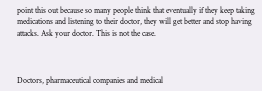point this out because so many people think that eventually if they keep taking medications and listening to their doctor, they will get better and stop having attacks. Ask your doctor. This is not the case.



Doctors, pharmaceutical companies and medical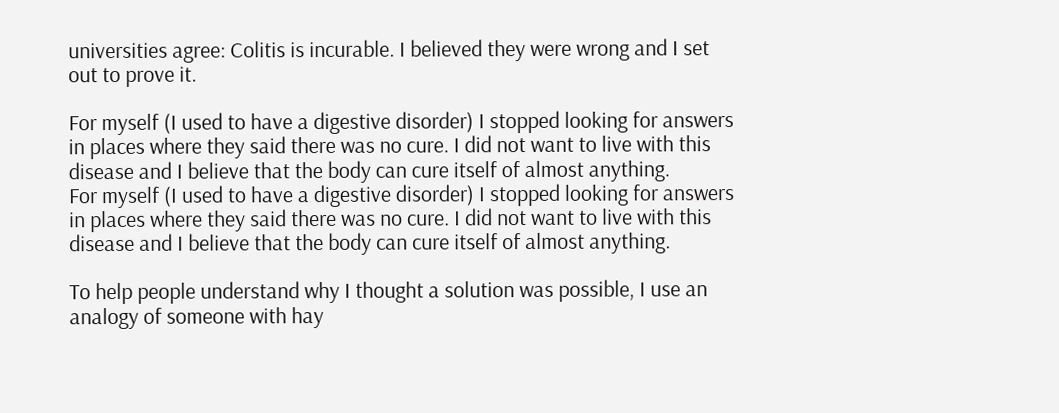universities agree: Colitis is incurable. I believed they were wrong and I set out to prove it.

For myself (I used to have a digestive disorder) I stopped looking for answers in places where they said there was no cure. I did not want to live with this disease and I believe that the body can cure itself of almost anything.
For myself (I used to have a digestive disorder) I stopped looking for answers in places where they said there was no cure. I did not want to live with this disease and I believe that the body can cure itself of almost anything.

To help people understand why I thought a solution was possible, I use an analogy of someone with hay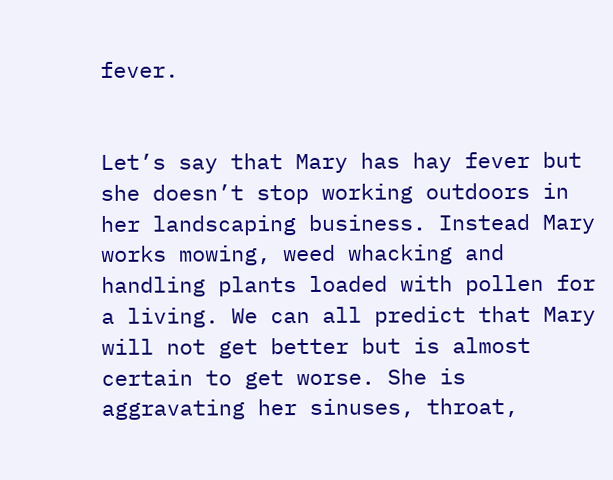fever.


Let’s say that Mary has hay fever but she doesn’t stop working outdoors in her landscaping business. Instead Mary works mowing, weed whacking and handling plants loaded with pollen for a living. We can all predict that Mary will not get better but is almost certain to get worse. She is aggravating her sinuses, throat,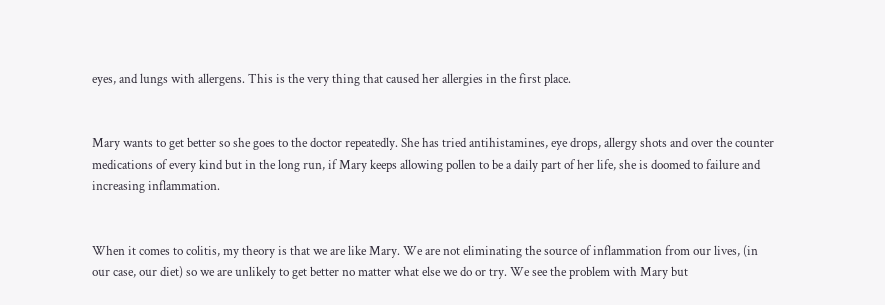eyes, and lungs with allergens. This is the very thing that caused her allergies in the first place.


Mary wants to get better so she goes to the doctor repeatedly. She has tried antihistamines, eye drops, allergy shots and over the counter medications of every kind but in the long run, if Mary keeps allowing pollen to be a daily part of her life, she is doomed to failure and increasing inflammation.


When it comes to colitis, my theory is that we are like Mary. We are not eliminating the source of inflammation from our lives, (in our case, our diet) so we are unlikely to get better no matter what else we do or try. We see the problem with Mary but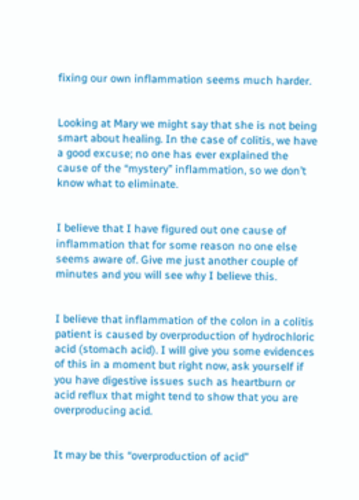fixing our own inflammation seems much harder.


Looking at Mary we might say that she is not being smart about healing. In the case of colitis, we have a good excuse; no one has ever explained the cause of the “mystery” inflammation, so we don’t know what to eliminate.


I believe that I have figured out one cause of inflammation that for some reason no one else seems aware of. Give me just another couple of minutes and you will see why I believe this.


I believe that inflammation of the colon in a colitis patient is caused by overproduction of hydrochloric acid (stomach acid). I will give you some evidences of this in a moment but right now, ask yourself if you have digestive issues such as heartburn or acid reflux that might tend to show that you are overproducing acid.


It may be this “overproduction of acid”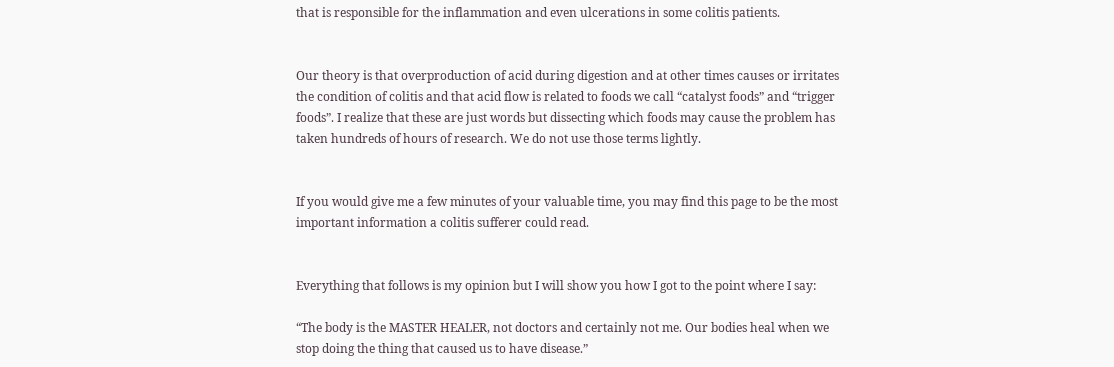that is responsible for the inflammation and even ulcerations in some colitis patients.


Our theory is that overproduction of acid during digestion and at other times causes or irritates the condition of colitis and that acid flow is related to foods we call “catalyst foods” and “trigger foods”. I realize that these are just words but dissecting which foods may cause the problem has taken hundreds of hours of research. We do not use those terms lightly.


If you would give me a few minutes of your valuable time, you may find this page to be the most important information a colitis sufferer could read.


Everything that follows is my opinion but I will show you how I got to the point where I say:

“The body is the MASTER HEALER, not doctors and certainly not me. Our bodies heal when we stop doing the thing that caused us to have disease.”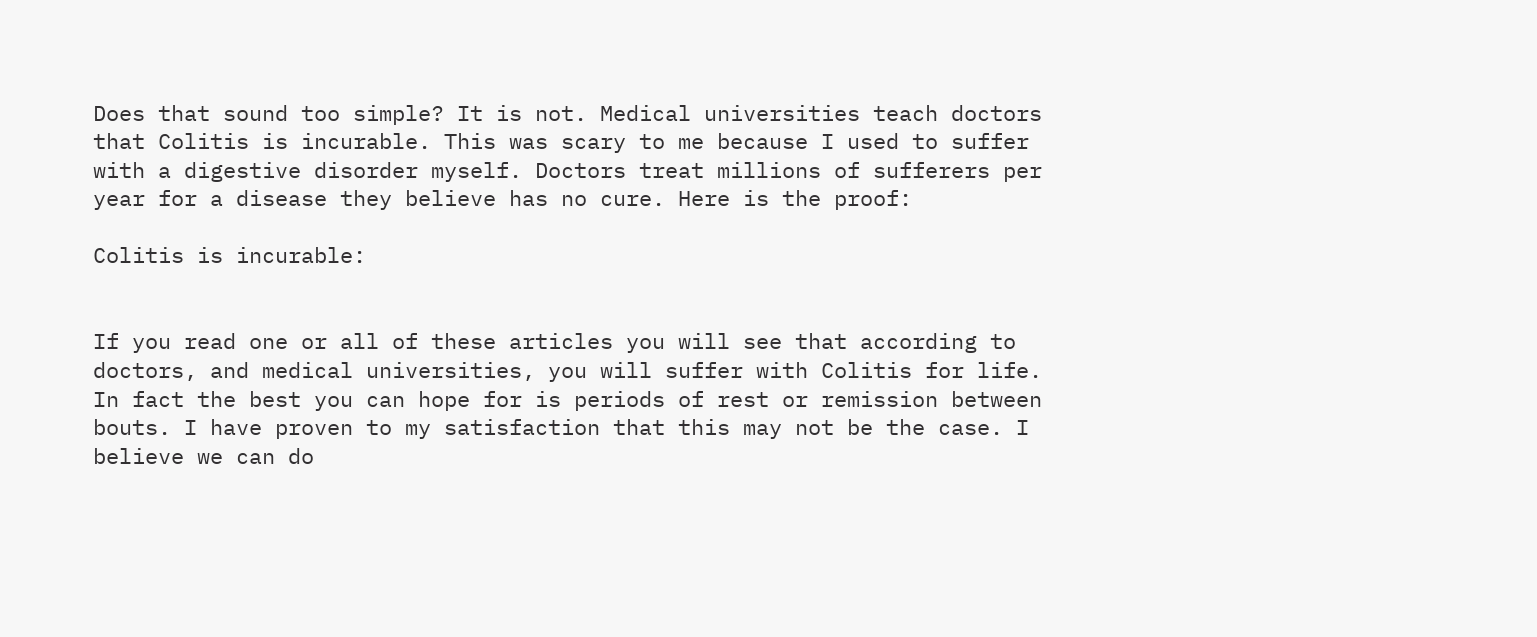Does that sound too simple? It is not. Medical universities teach doctors that Colitis is incurable. This was scary to me because I used to suffer with a digestive disorder myself. Doctors treat millions of sufferers per year for a disease they believe has no cure. Here is the proof:

Colitis is incurable:


If you read one or all of these articles you will see that according to doctors, and medical universities, you will suffer with Colitis for life. In fact the best you can hope for is periods of rest or remission between bouts. I have proven to my satisfaction that this may not be the case. I believe we can do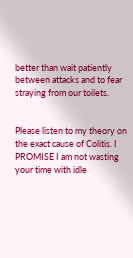better than wait patiently between attacks and to fear straying from our toilets.


Please listen to my theory on the exact cause of Colitis. I PROMISE I am not wasting your time with idle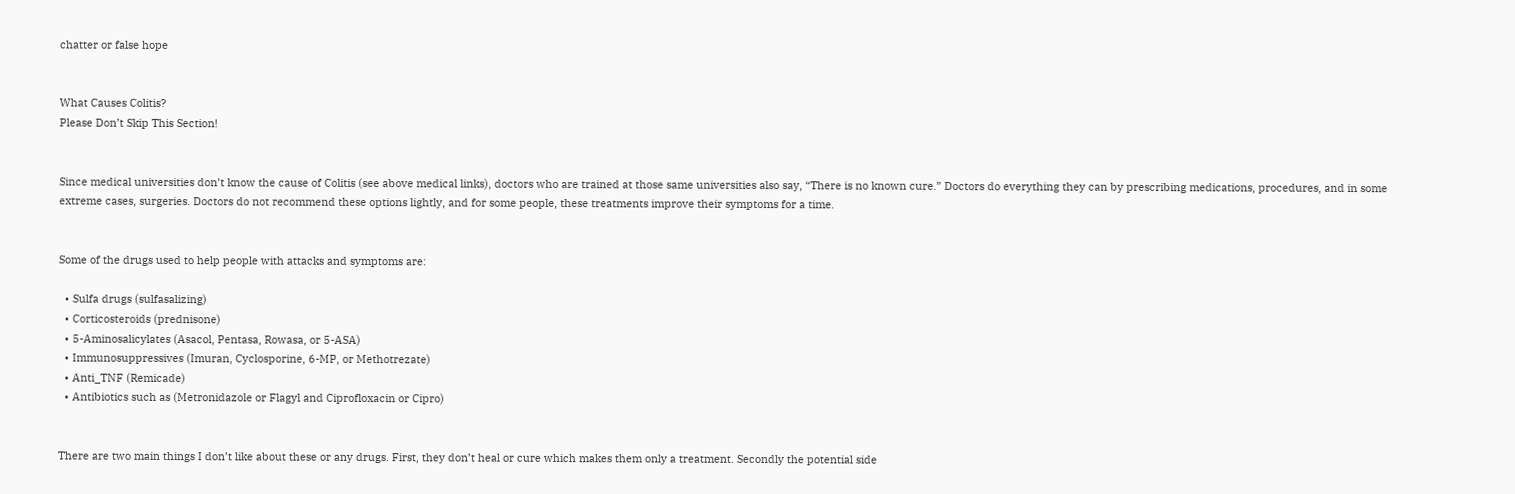chatter or false hope


What Causes Colitis?
Please Don’t Skip This Section!


Since medical universities don’t know the cause of Colitis (see above medical links), doctors who are trained at those same universities also say, “There is no known cure.” Doctors do everything they can by prescribing medications, procedures, and in some extreme cases, surgeries. Doctors do not recommend these options lightly, and for some people, these treatments improve their symptoms for a time.


Some of the drugs used to help people with attacks and symptoms are:

  • Sulfa drugs (sulfasalizing)
  • Corticosteroids (prednisone)
  • 5-Aminosalicylates (Asacol, Pentasa, Rowasa, or 5-ASA)
  • Immunosuppressives (Imuran, Cyclosporine, 6-MP, or Methotrezate)
  • Anti_TNF (Remicade)
  • Antibiotics such as (Metronidazole or Flagyl and Ciprofloxacin or Cipro)


There are two main things I don’t like about these or any drugs. First, they don’t heal or cure which makes them only a treatment. Secondly the potential side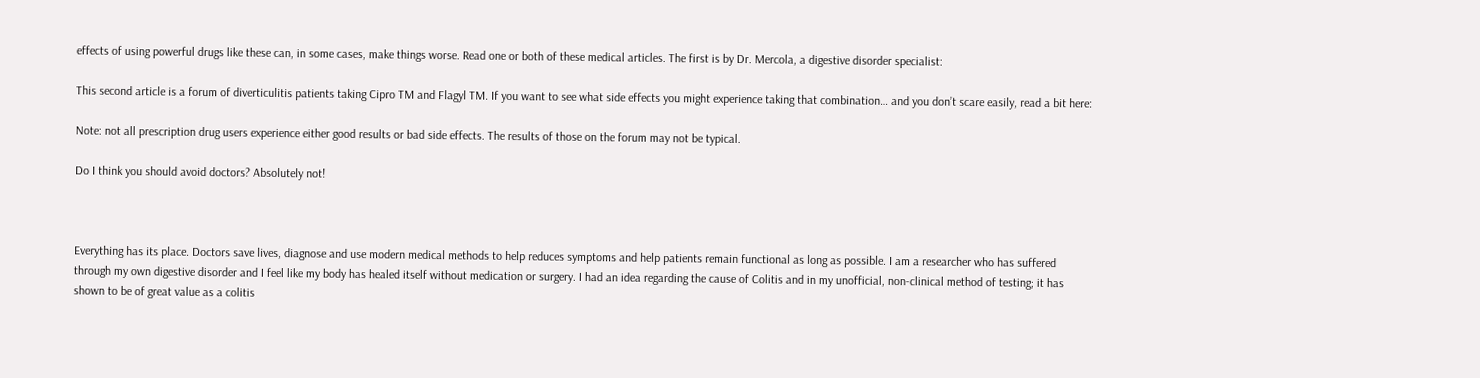effects of using powerful drugs like these can, in some cases, make things worse. Read one or both of these medical articles. The first is by Dr. Mercola, a digestive disorder specialist:

This second article is a forum of diverticulitis patients taking Cipro TM and Flagyl TM. If you want to see what side effects you might experience taking that combination… and you don’t scare easily, read a bit here:

Note: not all prescription drug users experience either good results or bad side effects. The results of those on the forum may not be typical.

Do I think you should avoid doctors? Absolutely not!



Everything has its place. Doctors save lives, diagnose and use modern medical methods to help reduces symptoms and help patients remain functional as long as possible. I am a researcher who has suffered through my own digestive disorder and I feel like my body has healed itself without medication or surgery. I had an idea regarding the cause of Colitis and in my unofficial, non-clinical method of testing; it has shown to be of great value as a colitis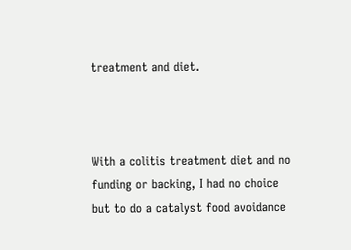treatment and diet.



With a colitis treatment diet and no funding or backing, I had no choice but to do a catalyst food avoidance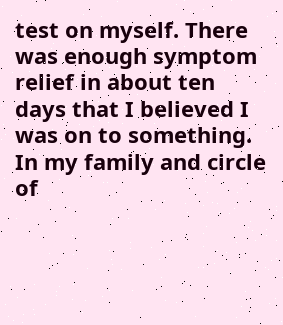test on myself. There was enough symptom relief in about ten days that I believed I was on to something. In my family and circle of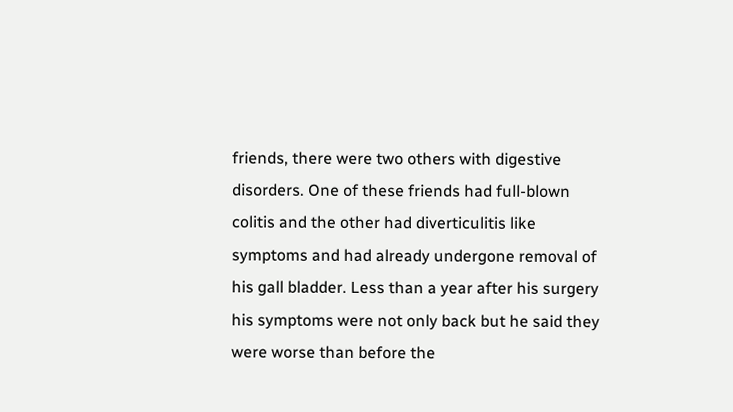friends, there were two others with digestive disorders. One of these friends had full-blown colitis and the other had diverticulitis like symptoms and had already undergone removal of his gall bladder. Less than a year after his surgery his symptoms were not only back but he said they were worse than before the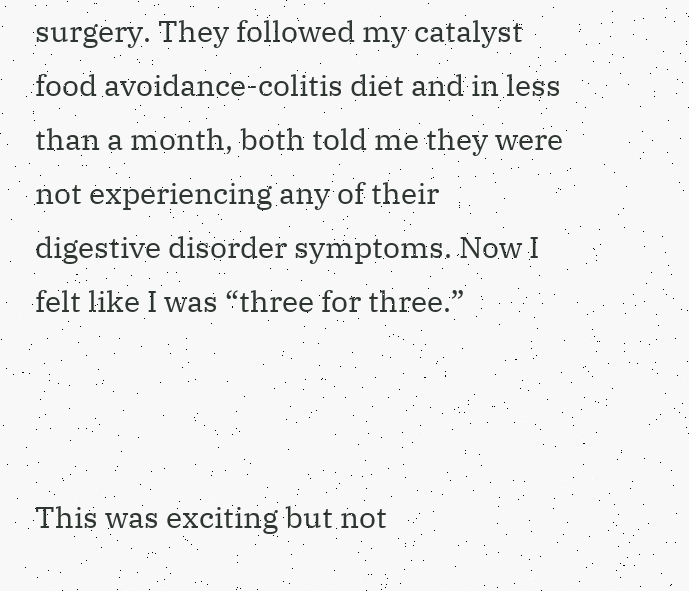surgery. They followed my catalyst food avoidance-colitis diet and in less than a month, both told me they were not experiencing any of their digestive disorder symptoms. Now I felt like I was “three for three.”



This was exciting but not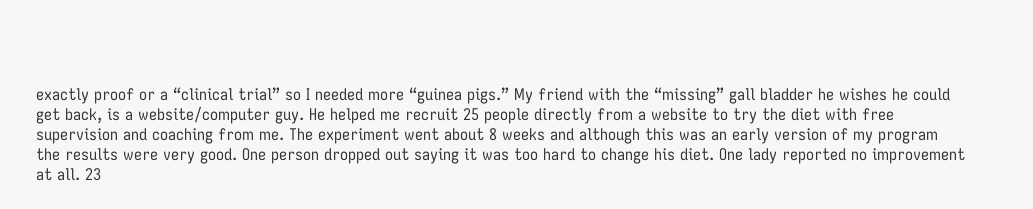exactly proof or a “clinical trial” so I needed more “guinea pigs.” My friend with the “missing” gall bladder he wishes he could get back, is a website/computer guy. He helped me recruit 25 people directly from a website to try the diet with free supervision and coaching from me. The experiment went about 8 weeks and although this was an early version of my program the results were very good. One person dropped out saying it was too hard to change his diet. One lady reported no improvement at all. 23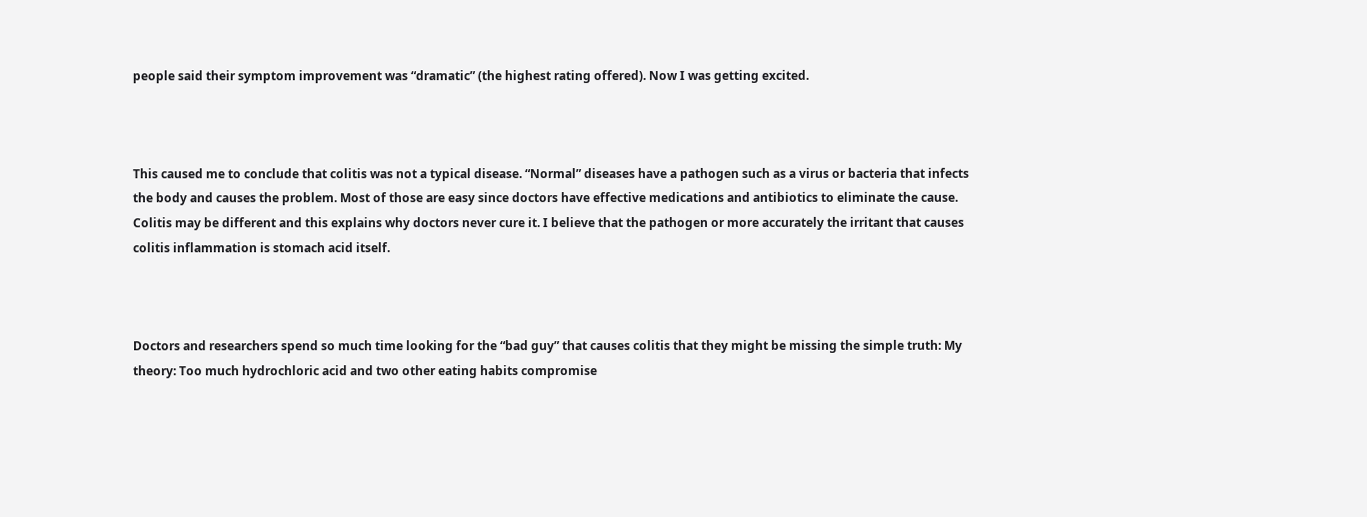people said their symptom improvement was “dramatic” (the highest rating offered). Now I was getting excited.



This caused me to conclude that colitis was not a typical disease. “Normal” diseases have a pathogen such as a virus or bacteria that infects the body and causes the problem. Most of those are easy since doctors have effective medications and antibiotics to eliminate the cause. Colitis may be different and this explains why doctors never cure it. I believe that the pathogen or more accurately the irritant that causes colitis inflammation is stomach acid itself.



Doctors and researchers spend so much time looking for the “bad guy” that causes colitis that they might be missing the simple truth: My theory: Too much hydrochloric acid and two other eating habits compromise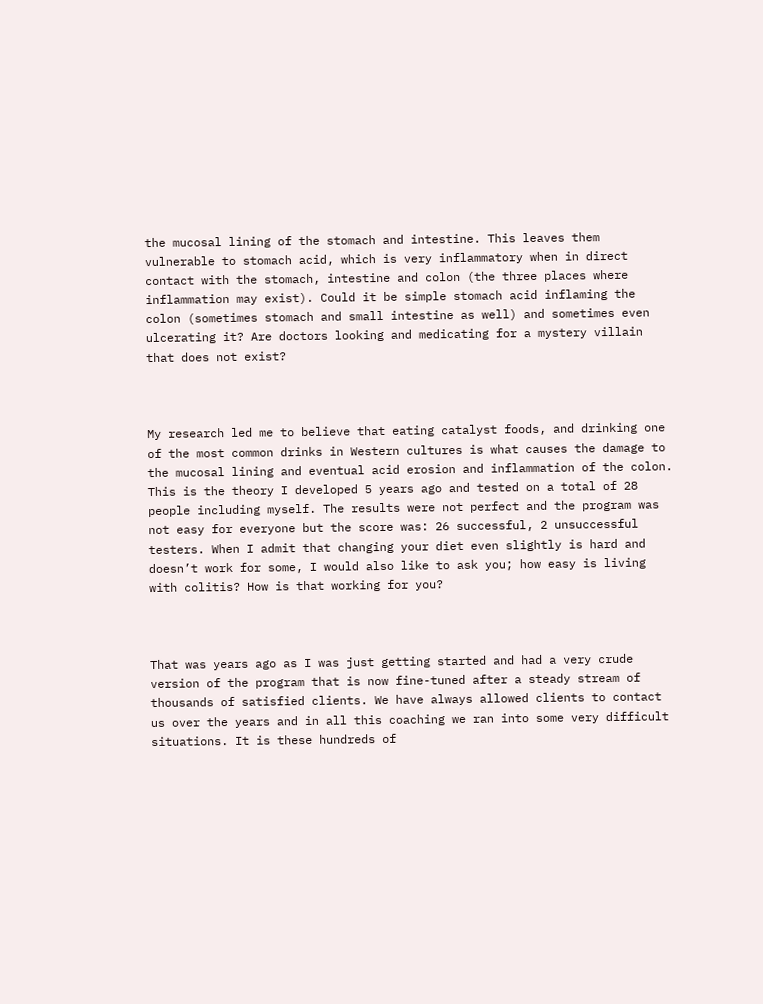the mucosal lining of the stomach and intestine. This leaves them vulnerable to stomach acid, which is very inflammatory when in direct contact with the stomach, intestine and colon (the three places where inflammation may exist). Could it be simple stomach acid inflaming the colon (sometimes stomach and small intestine as well) and sometimes even ulcerating it? Are doctors looking and medicating for a mystery villain that does not exist?



My research led me to believe that eating catalyst foods, and drinking one of the most common drinks in Western cultures is what causes the damage to the mucosal lining and eventual acid erosion and inflammation of the colon. This is the theory I developed 5 years ago and tested on a total of 28 people including myself. The results were not perfect and the program was not easy for everyone but the score was: 26 successful, 2 unsuccessful testers. When I admit that changing your diet even slightly is hard and doesn’t work for some, I would also like to ask you; how easy is living with colitis? How is that working for you?



That was years ago as I was just getting started and had a very crude version of the program that is now fine-tuned after a steady stream of thousands of satisfied clients. We have always allowed clients to contact us over the years and in all this coaching we ran into some very difficult situations. It is these hundreds of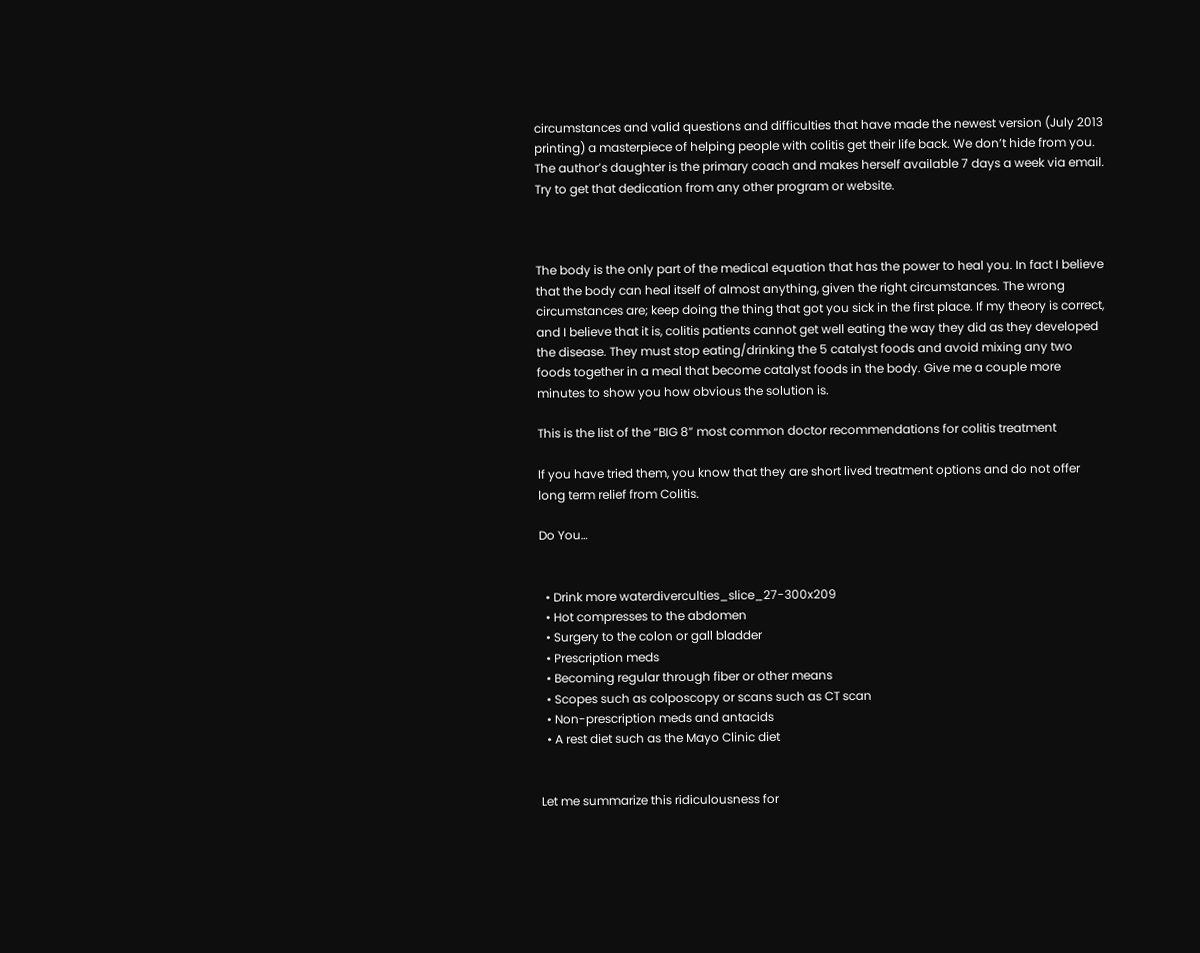circumstances and valid questions and difficulties that have made the newest version (July 2013 printing) a masterpiece of helping people with colitis get their life back. We don’t hide from you. The author’s daughter is the primary coach and makes herself available 7 days a week via email. Try to get that dedication from any other program or website.



The body is the only part of the medical equation that has the power to heal you. In fact I believe that the body can heal itself of almost anything, given the right circumstances. The wrong circumstances are; keep doing the thing that got you sick in the first place. If my theory is correct, and I believe that it is, colitis patients cannot get well eating the way they did as they developed the disease. They must stop eating/drinking the 5 catalyst foods and avoid mixing any two foods together in a meal that become catalyst foods in the body. Give me a couple more minutes to show you how obvious the solution is.

This is the list of the “BIG 8” most common doctor recommendations for colitis treatment

If you have tried them, you know that they are short lived treatment options and do not offer long term relief from Colitis.

Do You…


  • Drink more waterdiverculties_slice_27-300x209
  • Hot compresses to the abdomen
  • Surgery to the colon or gall bladder
  • Prescription meds
  • Becoming regular through fiber or other means
  • Scopes such as colposcopy or scans such as CT scan
  • Non-prescription meds and antacids
  • A rest diet such as the Mayo Clinic diet


Let me summarize this ridiculousness for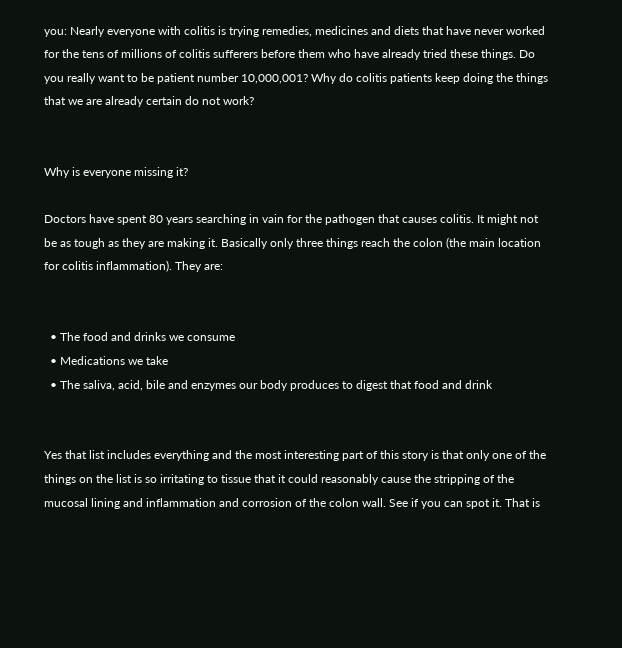you: Nearly everyone with colitis is trying remedies, medicines and diets that have never worked for the tens of millions of colitis sufferers before them who have already tried these things. Do you really want to be patient number 10,000,001? Why do colitis patients keep doing the things that we are already certain do not work?


Why is everyone missing it?

Doctors have spent 80 years searching in vain for the pathogen that causes colitis. It might not be as tough as they are making it. Basically only three things reach the colon (the main location for colitis inflammation). They are:


  • The food and drinks we consume
  • Medications we take
  • The saliva, acid, bile and enzymes our body produces to digest that food and drink


Yes that list includes everything and the most interesting part of this story is that only one of the things on the list is so irritating to tissue that it could reasonably cause the stripping of the mucosal lining and inflammation and corrosion of the colon wall. See if you can spot it. That is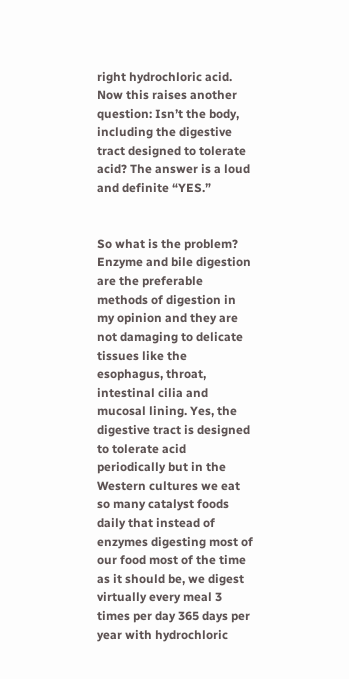right hydrochloric acid. Now this raises another question: Isn’t the body, including the digestive tract designed to tolerate acid? The answer is a loud and definite “YES.”


So what is the problem? Enzyme and bile digestion are the preferable methods of digestion in my opinion and they are not damaging to delicate tissues like the esophagus, throat, intestinal cilia and mucosal lining. Yes, the digestive tract is designed to tolerate acid periodically but in the Western cultures we eat so many catalyst foods daily that instead of enzymes digesting most of our food most of the time as it should be, we digest virtually every meal 3 times per day 365 days per year with hydrochloric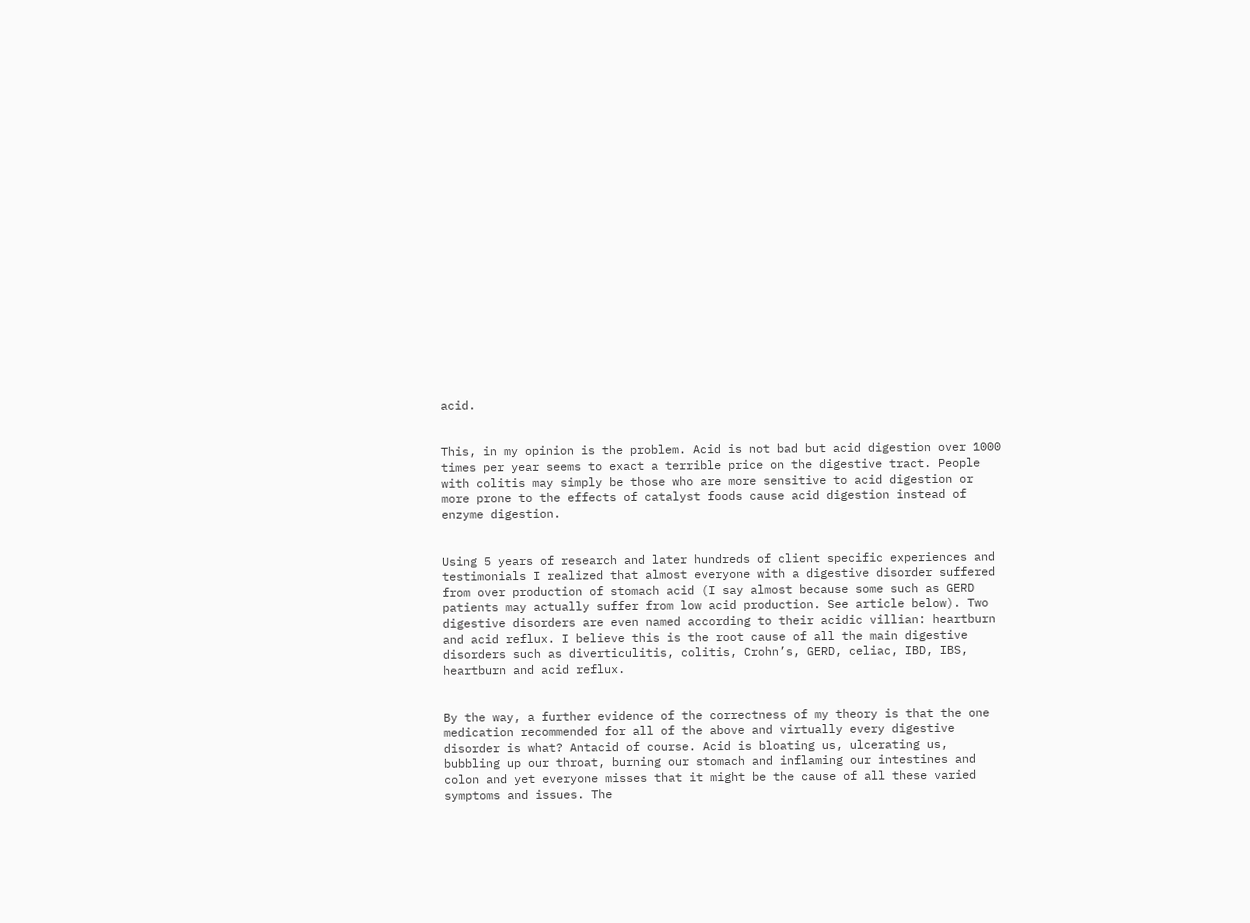acid.


This, in my opinion is the problem. Acid is not bad but acid digestion over 1000 times per year seems to exact a terrible price on the digestive tract. People with colitis may simply be those who are more sensitive to acid digestion or more prone to the effects of catalyst foods cause acid digestion instead of enzyme digestion.


Using 5 years of research and later hundreds of client specific experiences and testimonials I realized that almost everyone with a digestive disorder suffered from over production of stomach acid (I say almost because some such as GERD patients may actually suffer from low acid production. See article below). Two digestive disorders are even named according to their acidic villian: heartburn and acid reflux. I believe this is the root cause of all the main digestive disorders such as diverticulitis, colitis, Crohn’s, GERD, celiac, IBD, IBS, heartburn and acid reflux.


By the way, a further evidence of the correctness of my theory is that the one medication recommended for all of the above and virtually every digestive disorder is what? Antacid of course. Acid is bloating us, ulcerating us, bubbling up our throat, burning our stomach and inflaming our intestines and colon and yet everyone misses that it might be the cause of all these varied symptoms and issues. The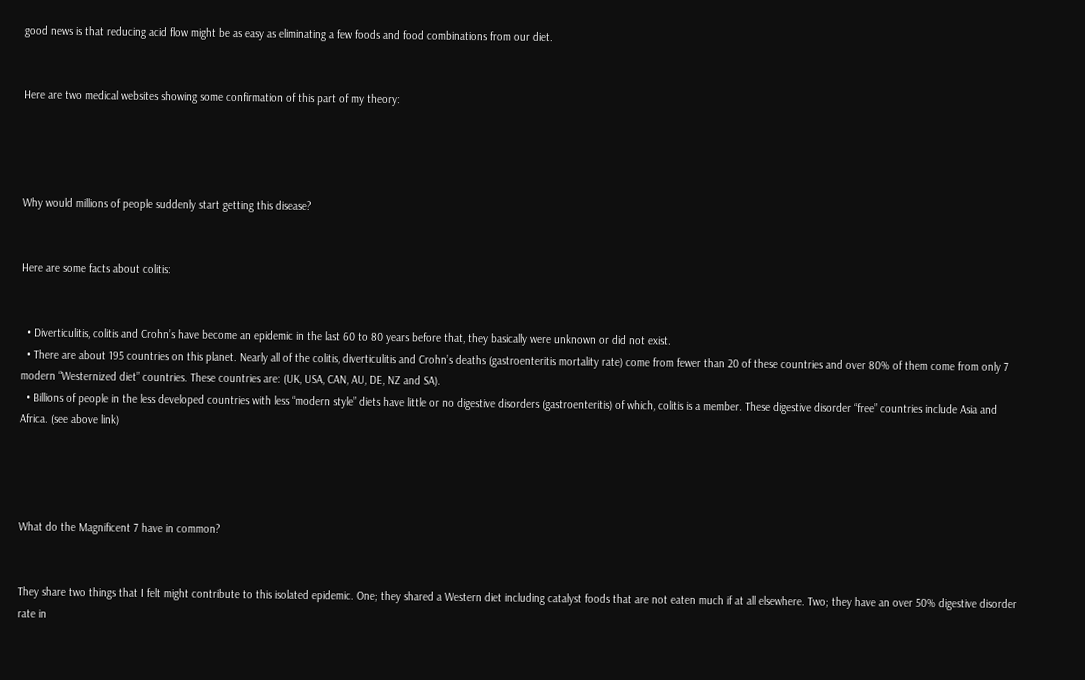good news is that reducing acid flow might be as easy as eliminating a few foods and food combinations from our diet.


Here are two medical websites showing some confirmation of this part of my theory:




Why would millions of people suddenly start getting this disease?


Here are some facts about colitis:


  • Diverticulitis, colitis and Crohn’s have become an epidemic in the last 60 to 80 years before that, they basically were unknown or did not exist.
  • There are about 195 countries on this planet. Nearly all of the colitis, diverticulitis and Crohn’s deaths (gastroenteritis mortality rate) come from fewer than 20 of these countries and over 80% of them come from only 7 modern “Westernized diet” countries. These countries are: (UK, USA, CAN, AU, DE, NZ and SA).
  • Billions of people in the less developed countries with less “modern style” diets have little or no digestive disorders (gastroenteritis) of which, colitis is a member. These digestive disorder “free” countries include Asia and Africa. (see above link)




What do the Magnificent 7 have in common?


They share two things that I felt might contribute to this isolated epidemic. One; they shared a Western diet including catalyst foods that are not eaten much if at all elsewhere. Two; they have an over 50% digestive disorder rate in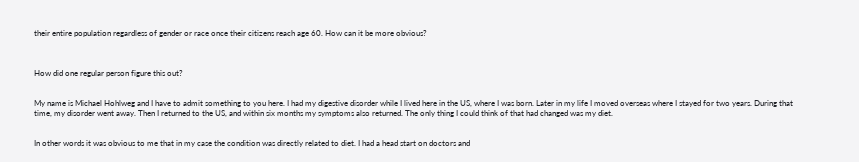their entire population regardless of gender or race once their citizens reach age 60. How can it be more obvious?



How did one regular person figure this out?


My name is Michael Hohlweg and I have to admit something to you here. I had my digestive disorder while I lived here in the US, where I was born. Later in my life I moved overseas where I stayed for two years. During that time, my disorder went away. Then I returned to the US, and within six months my symptoms also returned. The only thing I could think of that had changed was my diet.


In other words it was obvious to me that in my case the condition was directly related to diet. I had a head start on doctors and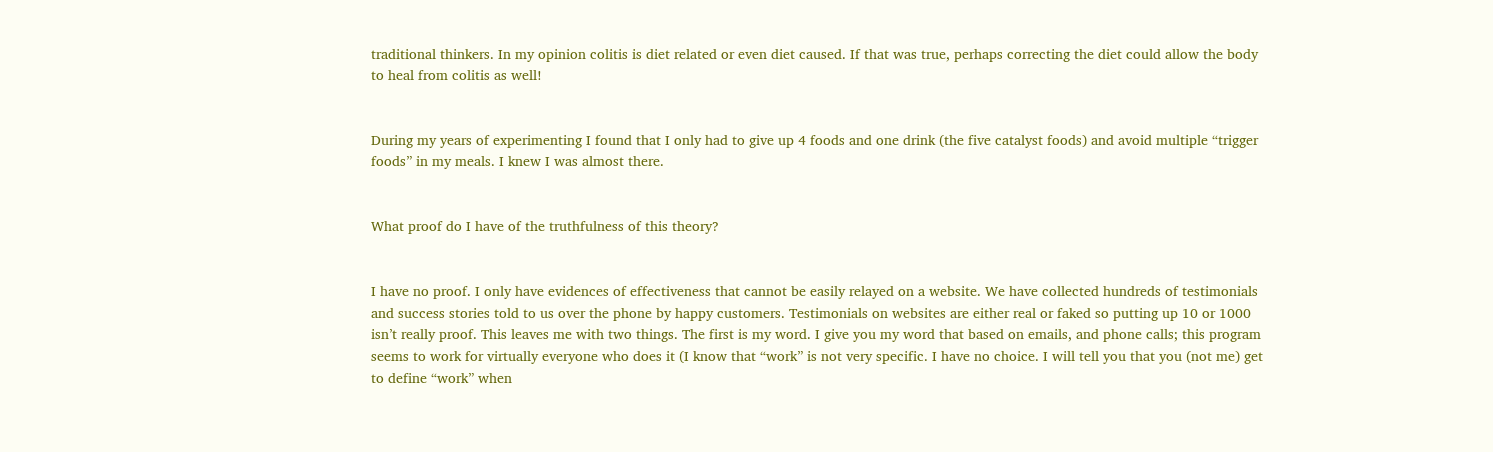traditional thinkers. In my opinion colitis is diet related or even diet caused. If that was true, perhaps correcting the diet could allow the body to heal from colitis as well!


During my years of experimenting I found that I only had to give up 4 foods and one drink (the five catalyst foods) and avoid multiple “trigger foods” in my meals. I knew I was almost there.


What proof do I have of the truthfulness of this theory?


I have no proof. I only have evidences of effectiveness that cannot be easily relayed on a website. We have collected hundreds of testimonials and success stories told to us over the phone by happy customers. Testimonials on websites are either real or faked so putting up 10 or 1000 isn’t really proof. This leaves me with two things. The first is my word. I give you my word that based on emails, and phone calls; this program seems to work for virtually everyone who does it (I know that “work” is not very specific. I have no choice. I will tell you that you (not me) get to define “work” when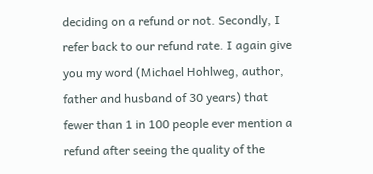deciding on a refund or not. Secondly, I refer back to our refund rate. I again give you my word (Michael Hohlweg, author, father and husband of 30 years) that fewer than 1 in 100 people ever mention a refund after seeing the quality of the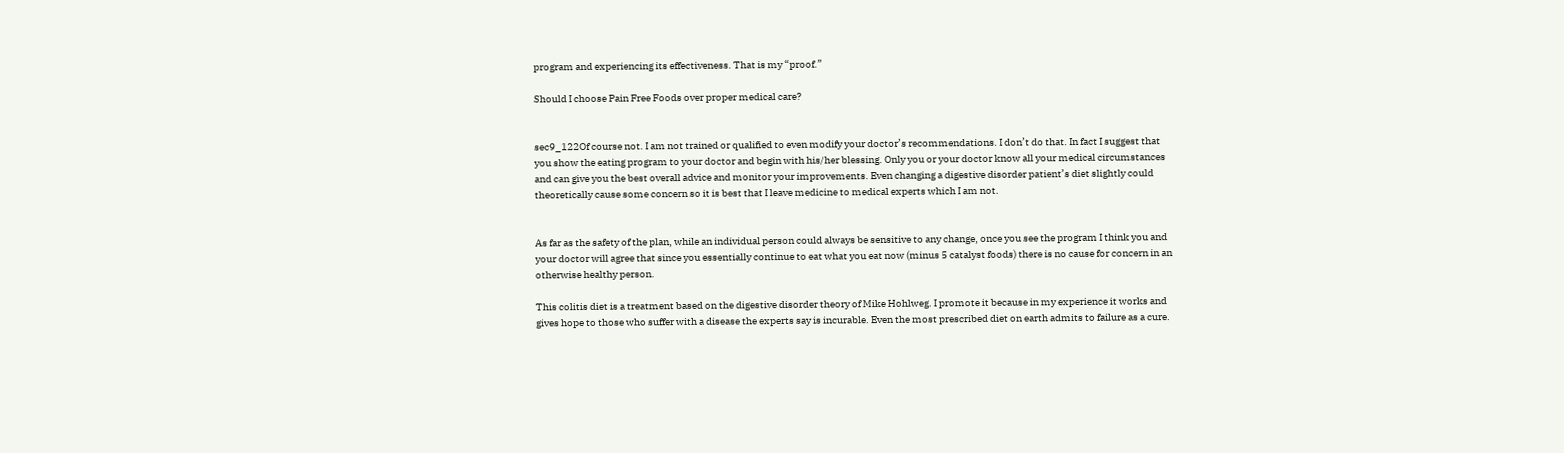program and experiencing its effectiveness. That is my “proof.”

Should I choose Pain Free Foods over proper medical care?


sec9_122Of course not. I am not trained or qualified to even modify your doctor’s recommendations. I don’t do that. In fact I suggest that you show the eating program to your doctor and begin with his/her blessing. Only you or your doctor know all your medical circumstances and can give you the best overall advice and monitor your improvements. Even changing a digestive disorder patient’s diet slightly could theoretically cause some concern so it is best that I leave medicine to medical experts which I am not.


As far as the safety of the plan, while an individual person could always be sensitive to any change, once you see the program I think you and your doctor will agree that since you essentially continue to eat what you eat now (minus 5 catalyst foods) there is no cause for concern in an otherwise healthy person.

This colitis diet is a treatment based on the digestive disorder theory of Mike Hohlweg. I promote it because in my experience it works and gives hope to those who suffer with a disease the experts say is incurable. Even the most prescribed diet on earth admits to failure as a cure.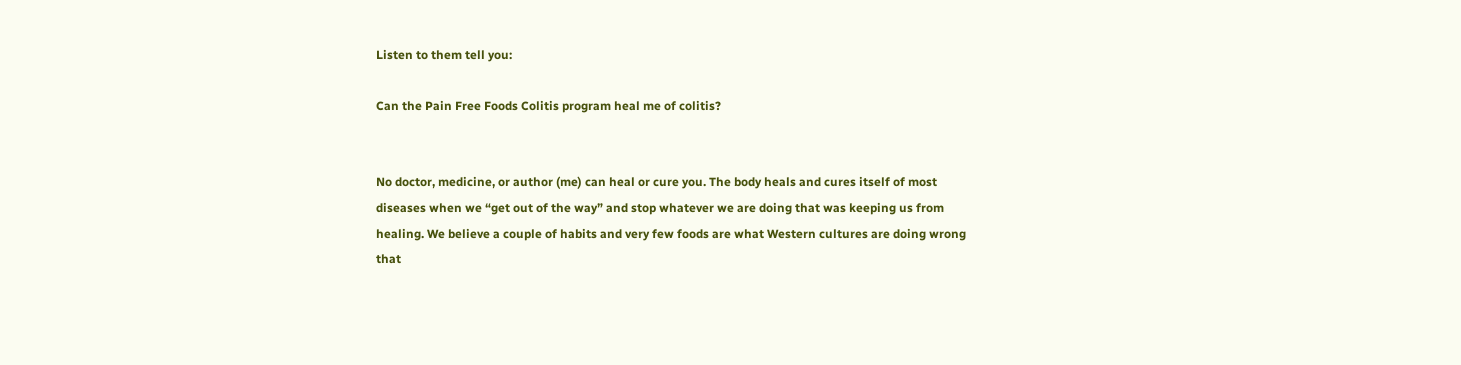Listen to them tell you:

Can the Pain Free Foods Colitis program heal me of colitis?


No doctor, medicine, or author (me) can heal or cure you. The body heals and cures itself of most diseases when we “get out of the way” and stop whatever we are doing that was keeping us from healing. We believe a couple of habits and very few foods are what Western cultures are doing wrong that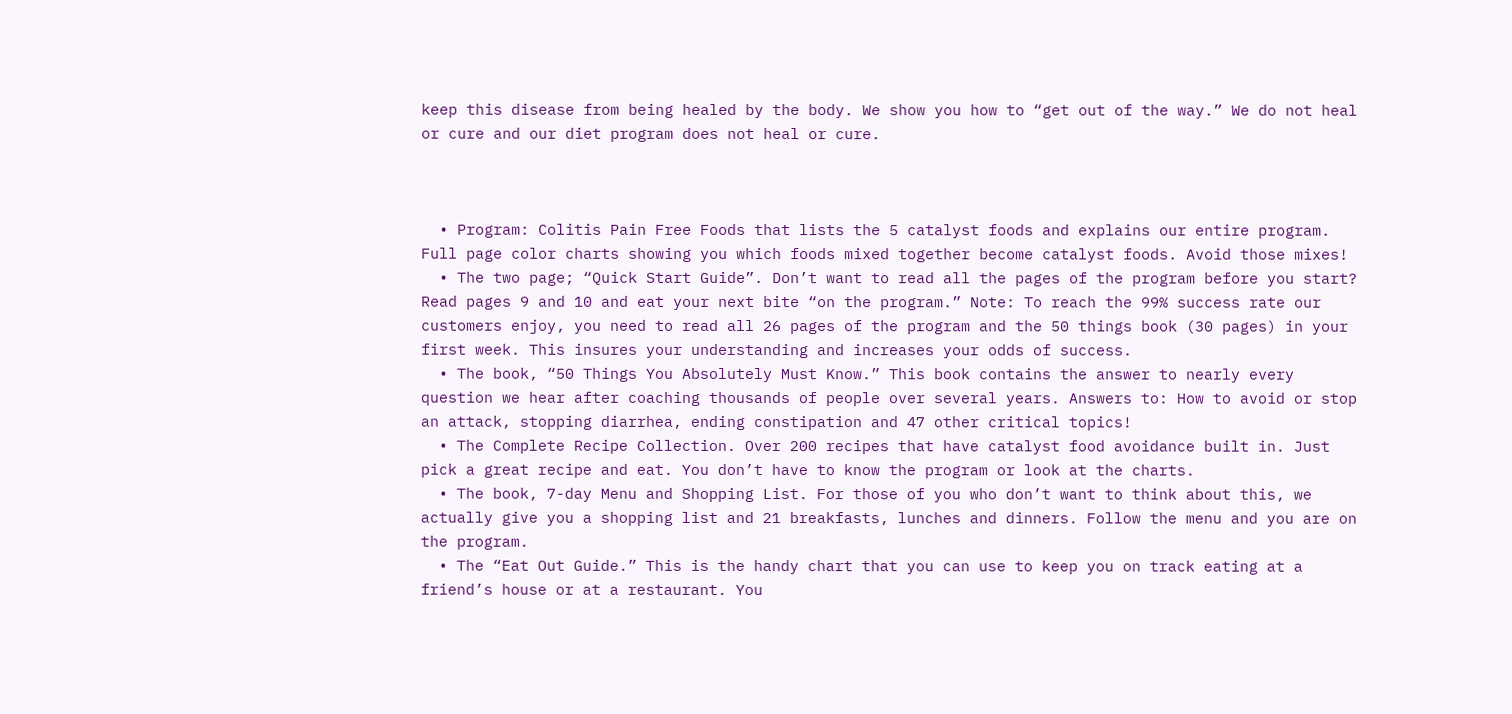keep this disease from being healed by the body. We show you how to “get out of the way.” We do not heal or cure and our diet program does not heal or cure.



  • Program: Colitis Pain Free Foods that lists the 5 catalyst foods and explains our entire program. Full page color charts showing you which foods mixed together become catalyst foods. Avoid those mixes!
  • The two page; “Quick Start Guide”. Don’t want to read all the pages of the program before you start? Read pages 9 and 10 and eat your next bite “on the program.” Note: To reach the 99% success rate our customers enjoy, you need to read all 26 pages of the program and the 50 things book (30 pages) in your first week. This insures your understanding and increases your odds of success.
  • The book, “50 Things You Absolutely Must Know.” This book contains the answer to nearly every question we hear after coaching thousands of people over several years. Answers to: How to avoid or stop an attack, stopping diarrhea, ending constipation and 47 other critical topics!
  • The Complete Recipe Collection. Over 200 recipes that have catalyst food avoidance built in. Just pick a great recipe and eat. You don’t have to know the program or look at the charts.
  • The book, 7-day Menu and Shopping List. For those of you who don’t want to think about this, we actually give you a shopping list and 21 breakfasts, lunches and dinners. Follow the menu and you are on the program.
  • The “Eat Out Guide.” This is the handy chart that you can use to keep you on track eating at a friend’s house or at a restaurant. You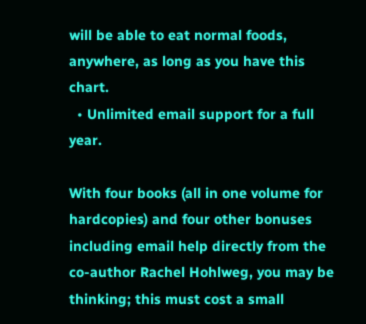will be able to eat normal foods, anywhere, as long as you have this chart.
  • Unlimited email support for a full year.

With four books (all in one volume for hardcopies) and four other bonuses including email help directly from the co-author Rachel Hohlweg, you may be thinking; this must cost a small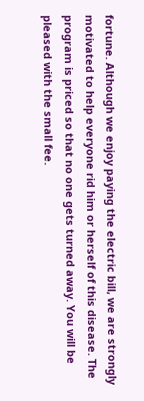fortune. Although we enjoy paying the electric bill, we are strongly motivated to help everyone rid him or herself of this disease. The program is priced so that no one gets turned away. You will be pleased with the small fee.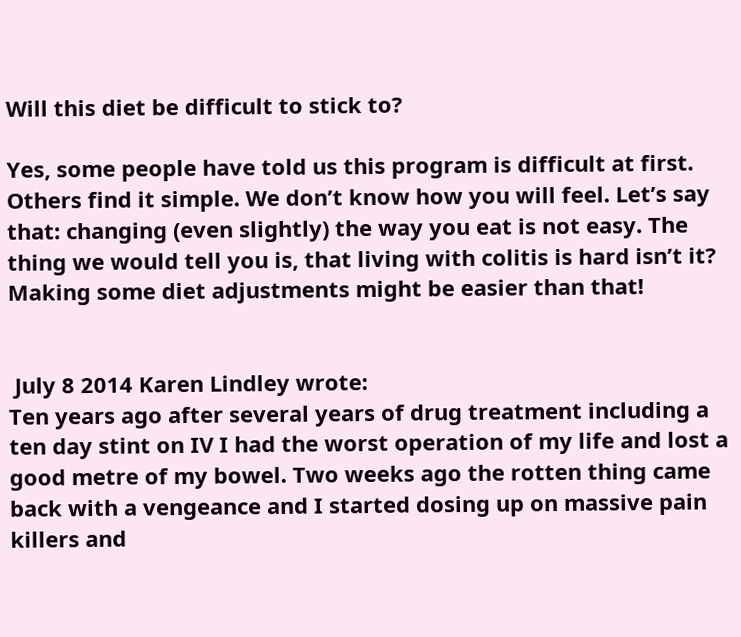Will this diet be difficult to stick to?

Yes, some people have told us this program is difficult at first. Others find it simple. We don’t know how you will feel. Let’s say that: changing (even slightly) the way you eat is not easy. The thing we would tell you is, that living with colitis is hard isn’t it? Making some diet adjustments might be easier than that!


 July 8 2014 Karen Lindley wrote:
Ten years ago after several years of drug treatment including a ten day stint on IV I had the worst operation of my life and lost a good metre of my bowel. Two weeks ago the rotten thing came back with a vengeance and I started dosing up on massive pain killers and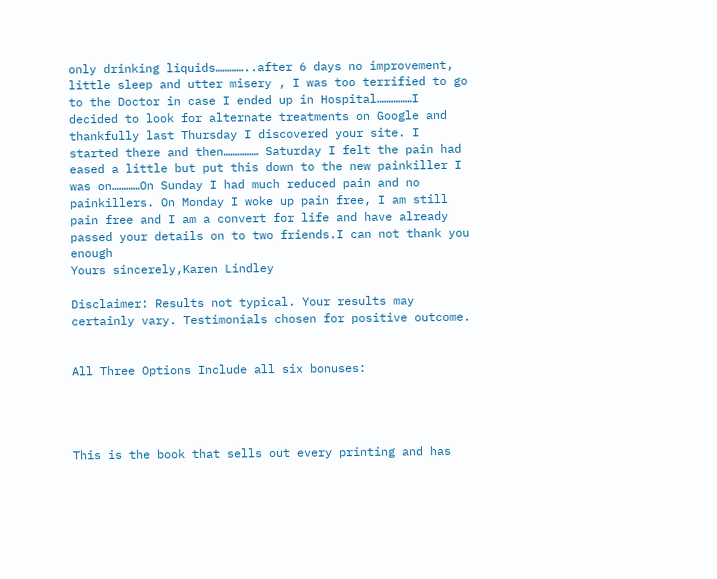only drinking liquids…………..after 6 days no improvement, little sleep and utter misery , I was too terrified to go to the Doctor in case I ended up in Hospital……………I decided to look for alternate treatments on Google and thankfully last Thursday I discovered your site. I started there and then…………… Saturday I felt the pain had eased a little but put this down to the new painkiller I was on…………On Sunday I had much reduced pain and no painkillers. On Monday I woke up pain free, I am still pain free and I am a convert for life and have already passed your details on to two friends.I can not thank you enough                                                               Yours sincerely,Karen Lindley

Disclaimer: Results not typical. Your results may certainly vary. Testimonials chosen for positive outcome.


All Three Options Include all six bonuses:




This is the book that sells out every printing and has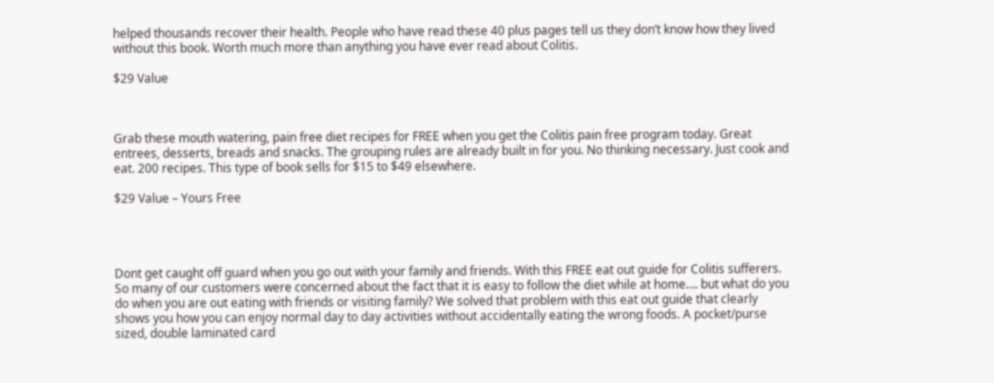helped thousands recover their health. People who have read these 40 plus pages tell us they don’t know how they lived without this book. Worth much more than anything you have ever read about Colitis.

$29 Value



Grab these mouth watering, pain free diet recipes for FREE when you get the Colitis pain free program today. Great entrees, desserts, breads and snacks. The grouping rules are already built in for you. No thinking necessary. Just cook and eat. 200 recipes. This type of book sells for $15 to $49 elsewhere.

$29 Value – Yours Free




Dont get caught off guard when you go out with your family and friends. With this FREE eat out guide for Colitis sufferers. So many of our customers were concerned about the fact that it is easy to follow the diet while at home…. but what do you do when you are out eating with friends or visiting family? We solved that problem with this eat out guide that clearly shows you how you can enjoy normal day to day activities without accidentally eating the wrong foods. A pocket/purse sized, double laminated card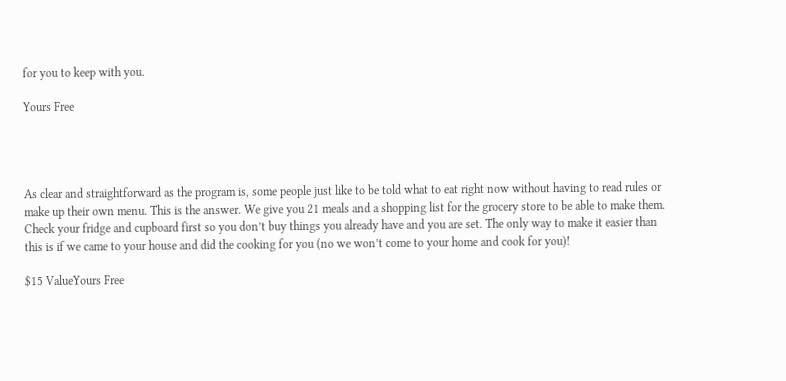for you to keep with you.

Yours Free




As clear and straightforward as the program is, some people just like to be told what to eat right now without having to read rules or make up their own menu. This is the answer. We give you 21 meals and a shopping list for the grocery store to be able to make them. Check your fridge and cupboard first so you don’t buy things you already have and you are set. The only way to make it easier than this is if we came to your house and did the cooking for you (no we won’t come to your home and cook for you)!

$15 ValueYours Free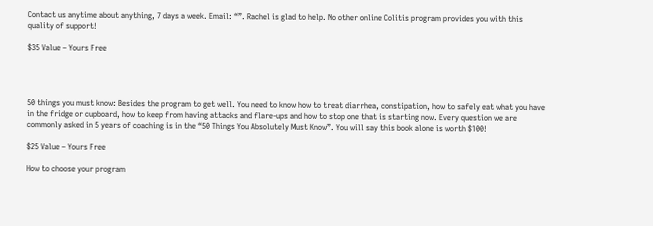Contact us anytime about anything, 7 days a week. Email: “”. Rachel is glad to help. No other online Colitis program provides you with this quality of support!

$35 Value – Yours Free




50 things you must know: Besides the program to get well. You need to know how to treat diarrhea, constipation, how to safely eat what you have in the fridge or cupboard, how to keep from having attacks and flare-ups and how to stop one that is starting now. Every question we are commonly asked in 5 years of coaching is in the “50 Things You Absolutely Must Know”. You will say this book alone is worth $100!

$25 Value – Yours Free

How to choose your program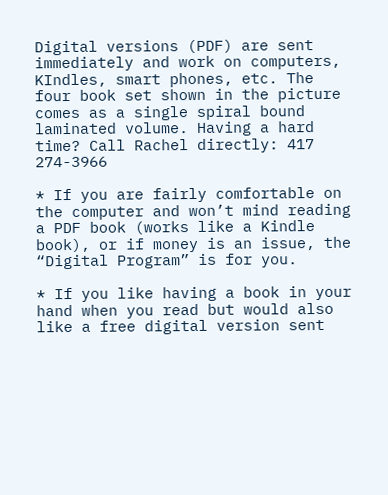Digital versions (PDF) are sent immediately and work on computers, KIndles, smart phones, etc. The four book set shown in the picture comes as a single spiral bound laminated volume. Having a hard time? Call Rachel directly: 417 274-3966

* If you are fairly comfortable on the computer and won’t mind reading a PDF book (works like a Kindle book), or if money is an issue, the “Digital Program” is for you.

* If you like having a book in your hand when you read but would also like a free digital version sent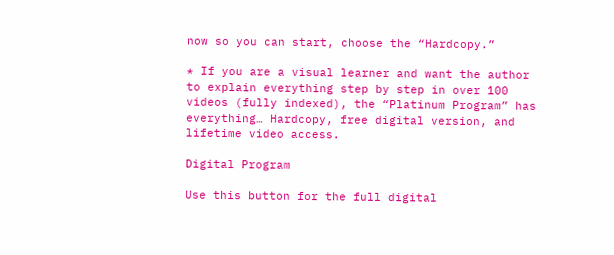now so you can start, choose the “Hardcopy.”

* If you are a visual learner and want the author to explain everything step by step in over 100 videos (fully indexed), the “Platinum Program” has everything… Hardcopy, free digital version, and lifetime video access.

Digital Program

Use this button for the full digital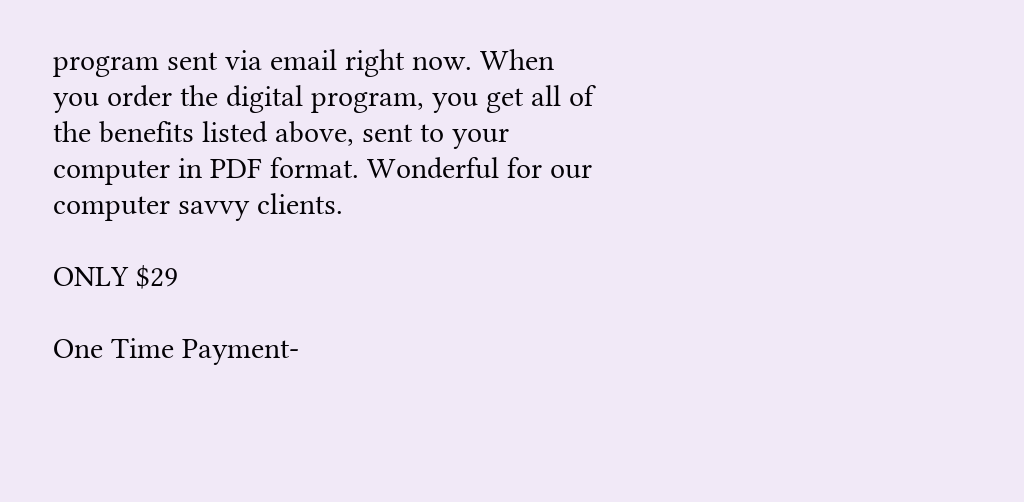program sent via email right now. When you order the digital program, you get all of the benefits listed above, sent to your computer in PDF format. Wonderful for our computer savvy clients.

ONLY $29

One Time Payment-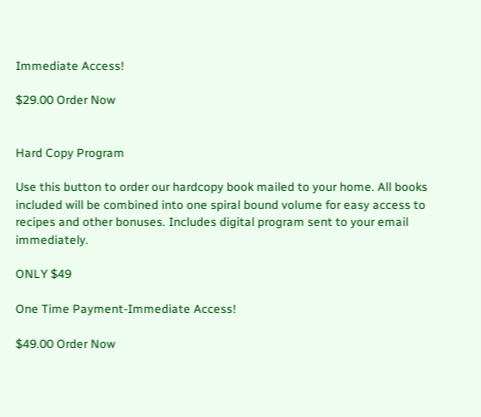Immediate Access!

$29.00 Order Now


Hard Copy Program

Use this button to order our hardcopy book mailed to your home. All books included will be combined into one spiral bound volume for easy access to recipes and other bonuses. Includes digital program sent to your email immediately.

ONLY $49

One Time Payment-Immediate Access!

$49.00 Order Now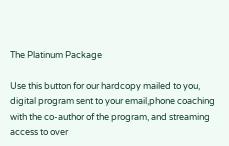The Platinum Package

Use this button for our hardcopy mailed to you, digital program sent to your email,phone coaching with the co-author of the program, and streaming access to over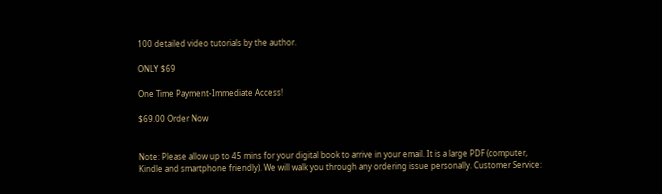100 detailed video tutorials by the author.

ONLY $69

One Time Payment-Immediate Access!

$69.00 Order Now


Note: Please allow up to 45 mins for your digital book to arrive in your email. It is a large PDF (computer, Kindle and smartphone friendly). We will walk you through any ordering issue personally. Customer Service: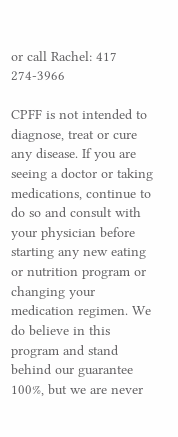or call Rachel: 417 274-3966

CPFF is not intended to diagnose, treat or cure any disease. If you are seeing a doctor or taking medications, continue to do so and consult with your physician before starting any new eating or nutrition program or changing your medication regimen. We do believe in this program and stand behind our guarantee 100%, but we are never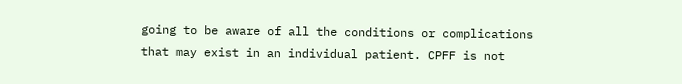going to be aware of all the conditions or complications that may exist in an individual patient. CPFF is not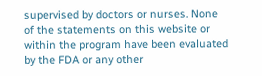supervised by doctors or nurses. None of the statements on this website or within the program have been evaluated by the FDA or any other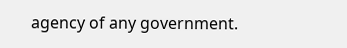agency of any government.